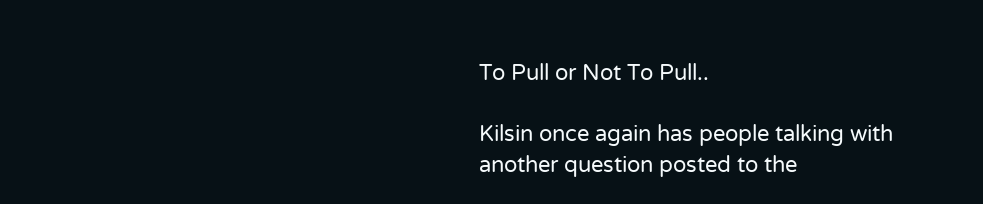To Pull or Not To Pull..

Kilsin once again has people talking with another question posted to the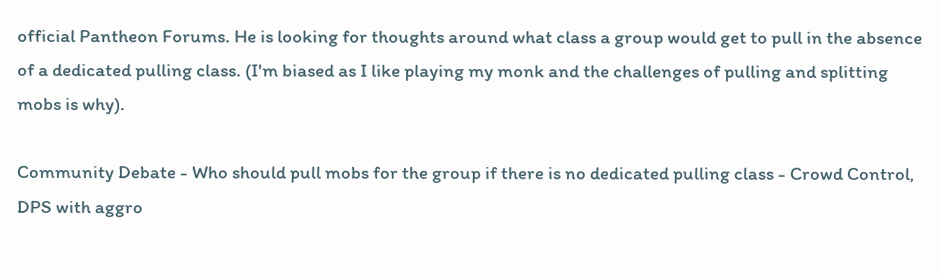official Pantheon Forums. He is looking for thoughts around what class a group would get to pull in the absence of a dedicated pulling class. (I'm biased as I like playing my monk and the challenges of pulling and splitting mobs is why).

Community Debate - Who should pull mobs for the group if there is no dedicated pulling class - Crowd Control, DPS with aggro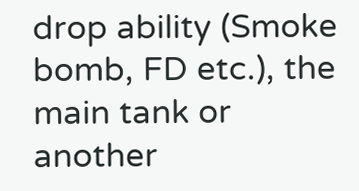drop ability (Smoke bomb, FD etc.), the main tank or another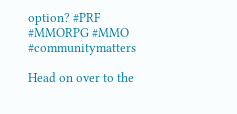option? #PRF #MMORPG #MMO #communitymatters

Head on over to the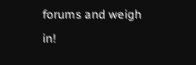forums and weigh in!